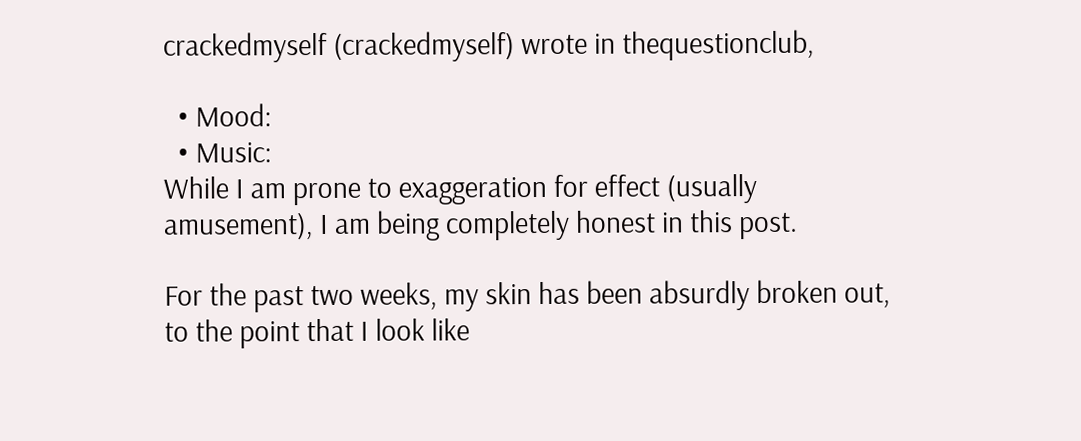crackedmyself (crackedmyself) wrote in thequestionclub,

  • Mood:
  • Music:
While I am prone to exaggeration for effect (usually amusement), I am being completely honest in this post.

For the past two weeks, my skin has been absurdly broken out, to the point that I look like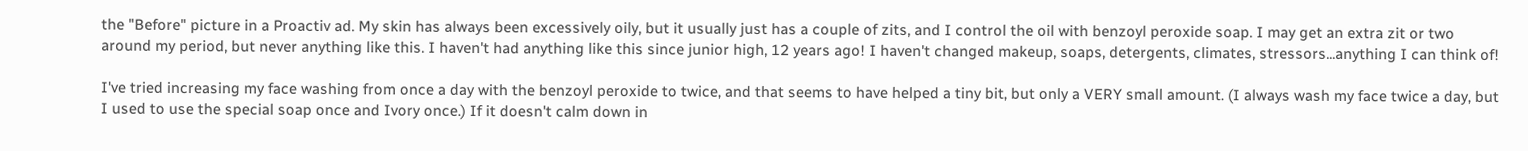the "Before" picture in a Proactiv ad. My skin has always been excessively oily, but it usually just has a couple of zits, and I control the oil with benzoyl peroxide soap. I may get an extra zit or two around my period, but never anything like this. I haven't had anything like this since junior high, 12 years ago! I haven't changed makeup, soaps, detergents, climates, stressors...anything I can think of!

I've tried increasing my face washing from once a day with the benzoyl peroxide to twice, and that seems to have helped a tiny bit, but only a VERY small amount. (I always wash my face twice a day, but I used to use the special soap once and Ivory once.) If it doesn't calm down in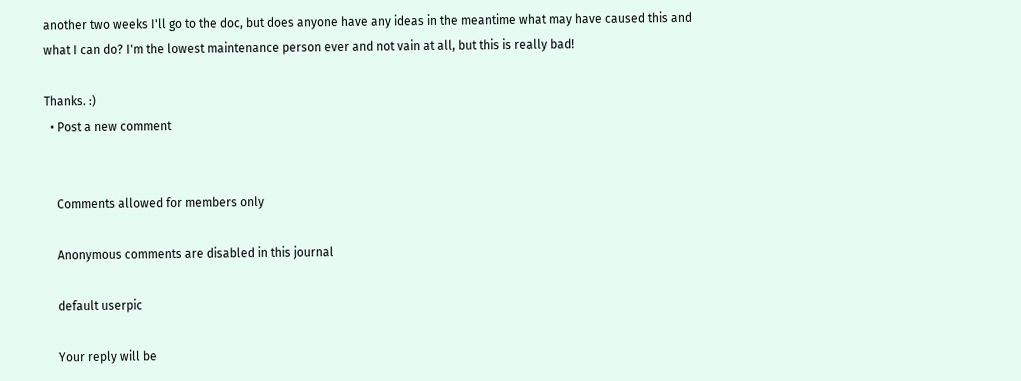another two weeks I'll go to the doc, but does anyone have any ideas in the meantime what may have caused this and what I can do? I'm the lowest maintenance person ever and not vain at all, but this is really bad!

Thanks. :)
  • Post a new comment


    Comments allowed for members only

    Anonymous comments are disabled in this journal

    default userpic

    Your reply will be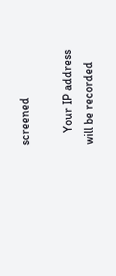screened

    Your IP address will be recorded